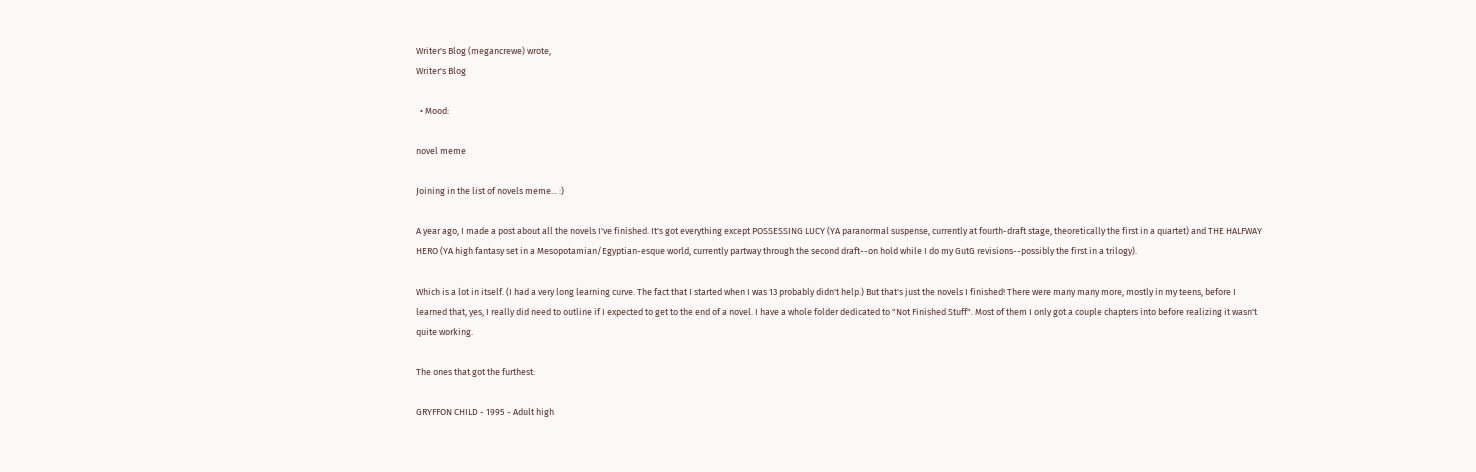Writer's Blog (megancrewe) wrote,
Writer's Blog

  • Mood:

novel meme

Joining in the list of novels meme... :)

A year ago, I made a post about all the novels I've finished. It's got everything except POSSESSING LUCY (YA paranormal suspense, currently at fourth-draft stage, theoretically the first in a quartet) and THE HALFWAY HERO (YA high fantasy set in a Mesopotamian/Egyptian-esque world, currently partway through the second draft--on hold while I do my GutG revisions--possibly the first in a trilogy).

Which is a lot in itself. (I had a very long learning curve. The fact that I started when I was 13 probably didn't help.) But that's just the novels I finished! There were many many more, mostly in my teens, before I learned that, yes, I really did need to outline if I expected to get to the end of a novel. I have a whole folder dedicated to "Not Finished Stuff". Most of them I only got a couple chapters into before realizing it wasn't quite working.

The ones that got the furthest:

GRYFFON CHILD - 1995 - Adult high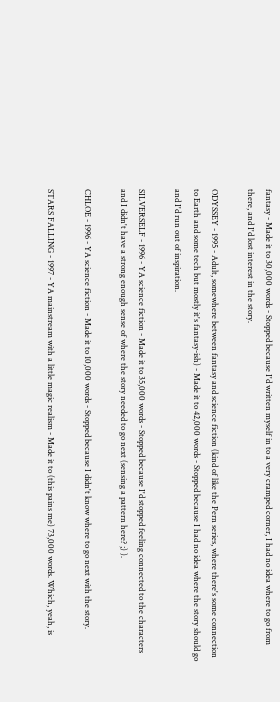fantasy - Made it to 30,000 words - Stopped because I'd written myself in to a very cramped corner, I had no idea where to go from there, and I'd lost interest in the story.

ODYSSEY - 1995 - Adult, somewhere between fantasy and science fiction (kind of like the Pern series, where there's some connection to Earth and some tech but mostly it's fantasy-ish) - Made it to 42,000 words - Stopped because I had no idea where the story should go and I'd run out of inspiration.

SILVERSELF - 1996 - YA science fiction - Made it to 35,000 words - Stopped because I'd stopped feeling connected to the characters and I didn't have a strong enough sense of where the story needed to go next (sensing a pattern here? ;) ).

CHLOE - 1996 - YA science fiction - Made it to 10,000 words - Stopped because I didn't know where to go next with the story.

STARS FALLING - 1997 - YA mainstream with a little magic realism - Made it to (this pains me) 73,000 words. Which, yeah, is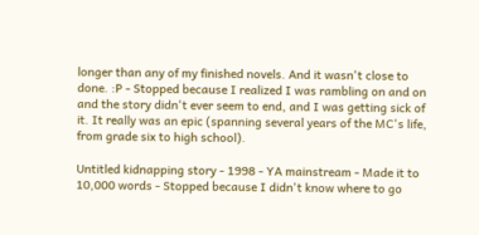longer than any of my finished novels. And it wasn't close to done. :P - Stopped because I realized I was rambling on and on and the story didn't ever seem to end, and I was getting sick of it. It really was an epic (spanning several years of the MC's life, from grade six to high school).

Untitled kidnapping story - 1998 - YA mainstream - Made it to 10,000 words - Stopped because I didn't know where to go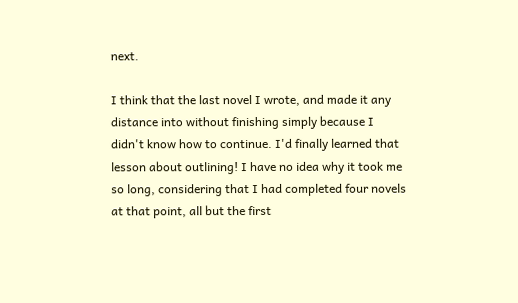next.

I think that the last novel I wrote, and made it any distance into without finishing simply because I didn't know how to continue. I'd finally learned that lesson about outlining! I have no idea why it took me so long, considering that I had completed four novels at that point, all but the first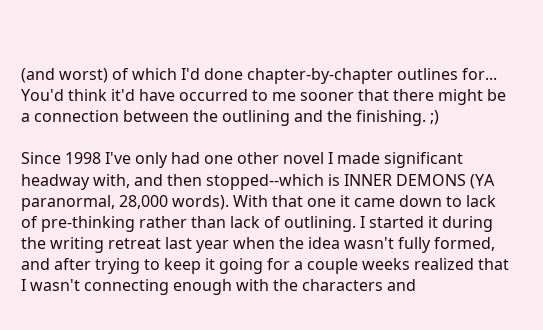(and worst) of which I'd done chapter-by-chapter outlines for... You'd think it'd have occurred to me sooner that there might be a connection between the outlining and the finishing. ;)

Since 1998 I've only had one other novel I made significant headway with, and then stopped--which is INNER DEMONS (YA paranormal, 28,000 words). With that one it came down to lack of pre-thinking rather than lack of outlining. I started it during the writing retreat last year when the idea wasn't fully formed, and after trying to keep it going for a couple weeks realized that I wasn't connecting enough with the characters and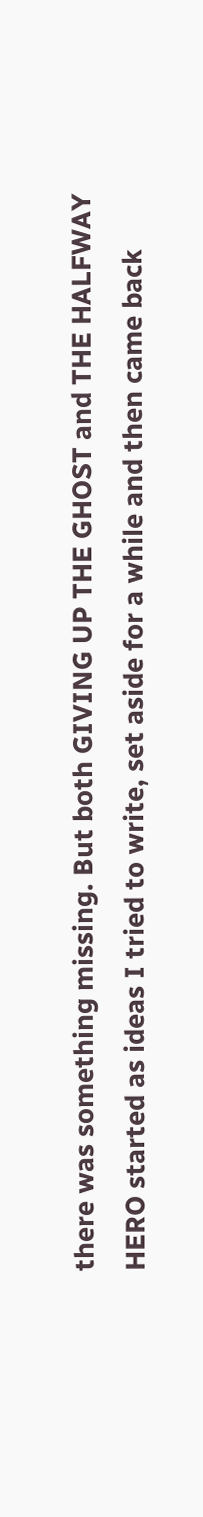there was something missing. But both GIVING UP THE GHOST and THE HALFWAY HERO started as ideas I tried to write, set aside for a while and then came back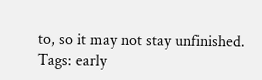to, so it may not stay unfinished.
Tags: early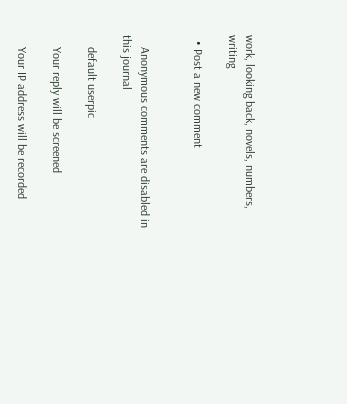work, looking back, novels, numbers, writing

  • Post a new comment


    Anonymous comments are disabled in this journal

    default userpic

    Your reply will be screened

    Your IP address will be recorded